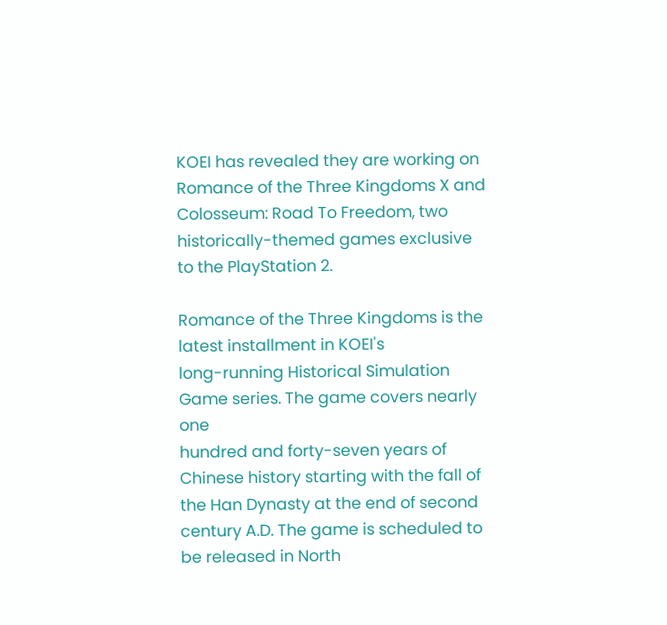KOEI has revealed they are working on Romance of the Three Kingdoms X and Colosseum: Road To Freedom, two historically-themed games exclusive to the PlayStation 2.

Romance of the Three Kingdoms is the latest installment in KOEI's
long-running Historical Simulation Game series. The game covers nearly one
hundred and forty-seven years of Chinese history starting with the fall of
the Han Dynasty at the end of second century A.D. The game is scheduled to be released in North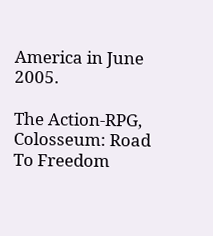America in June 2005.

The Action-RPG, Colosseum: Road To Freedom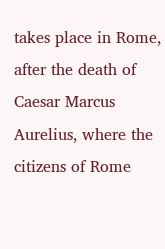takes place in Rome, after the death of Caesar Marcus Aurelius, where the citizens of Rome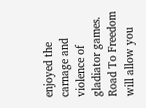enjoyed the carnage and violence of gladiator games. Road To Freedom will allow you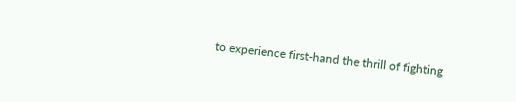to experience first-hand the thrill of fighting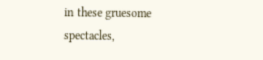in these gruesome spectacles,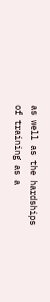as well as the hardships of training as a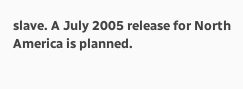slave. A July 2005 release for North America is planned.